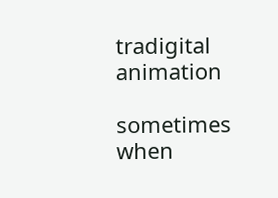tradigital animation

sometimes when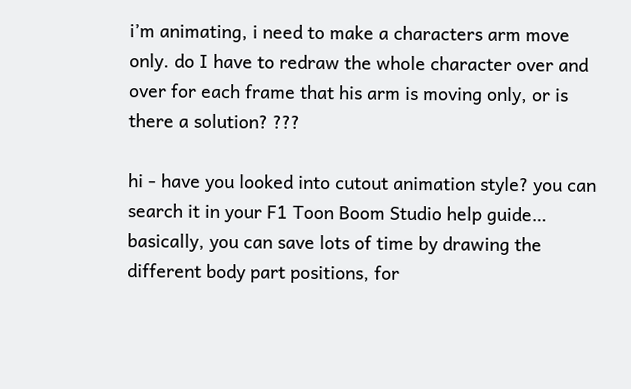i’m animating, i need to make a characters arm move only. do I have to redraw the whole character over and over for each frame that his arm is moving only, or is there a solution? ???

hi - have you looked into cutout animation style? you can search it in your F1 Toon Boom Studio help guide… basically, you can save lots of time by drawing the different body part positions, for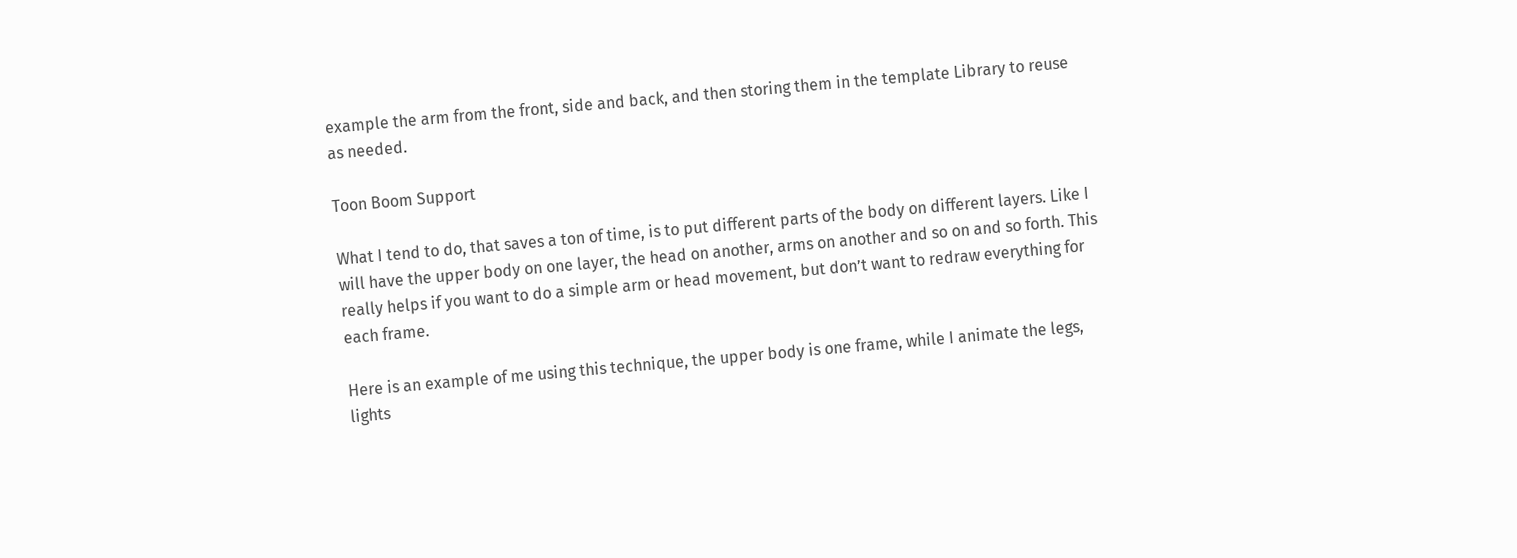example the arm from the front, side and back, and then storing them in the template Library to reuse as needed.

Toon Boom Support

What I tend to do, that saves a ton of time, is to put different parts of the body on different layers. Like I will have the upper body on one layer, the head on another, arms on another and so on and so forth. This really helps if you want to do a simple arm or head movement, but don’t want to redraw everything for each frame.

Here is an example of me using this technique, the upper body is one frame, while I animate the legs, lights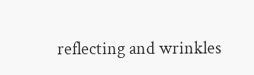reflecting and wrinkles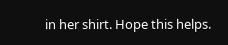in her shirt. Hope this helps.